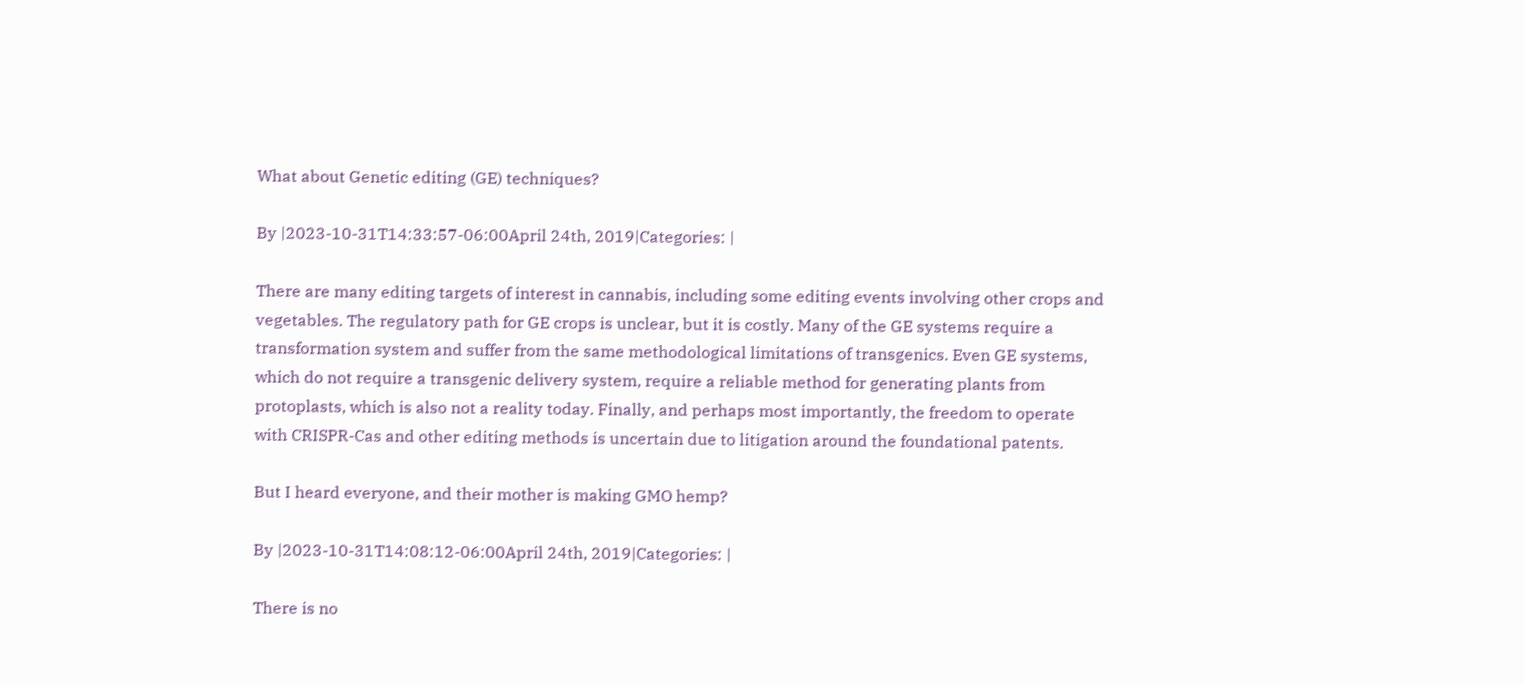What about Genetic editing (GE) techniques?

By |2023-10-31T14:33:57-06:00April 24th, 2019|Categories: |

There are many editing targets of interest in cannabis, including some editing events involving other crops and vegetables. The regulatory path for GE crops is unclear, but it is costly. Many of the GE systems require a transformation system and suffer from the same methodological limitations of transgenics. Even GE systems, which do not require a transgenic delivery system, require a reliable method for generating plants from protoplasts, which is also not a reality today. Finally, and perhaps most importantly, the freedom to operate with CRISPR-Cas and other editing methods is uncertain due to litigation around the foundational patents.

But I heard everyone, and their mother is making GMO hemp?

By |2023-10-31T14:08:12-06:00April 24th, 2019|Categories: |

There is no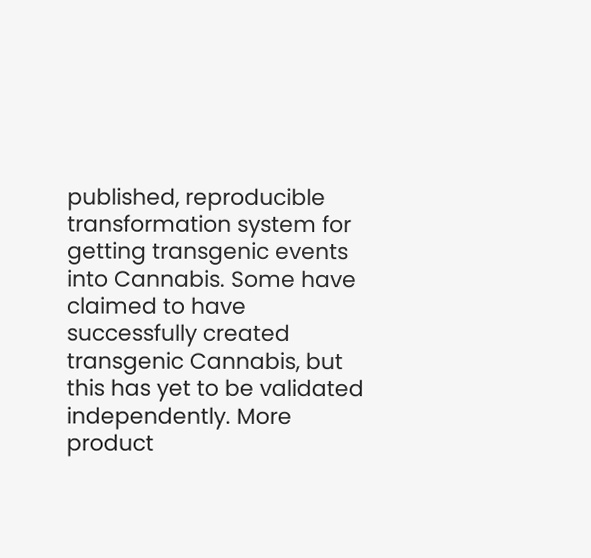published, reproducible transformation system for getting transgenic events into Cannabis. Some have claimed to have successfully created transgenic Cannabis, but this has yet to be validated independently. More product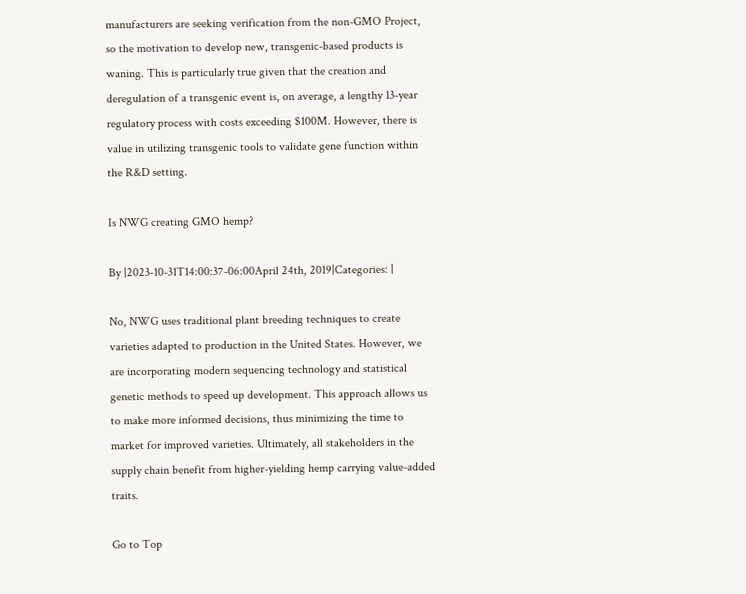manufacturers are seeking verification from the non-GMO Project, so the motivation to develop new, transgenic-based products is waning. This is particularly true given that the creation and deregulation of a transgenic event is, on average, a lengthy 13-year regulatory process with costs exceeding $100M. However, there is value in utilizing transgenic tools to validate gene function within the R&D setting.

Is NWG creating GMO hemp?

By |2023-10-31T14:00:37-06:00April 24th, 2019|Categories: |

No, NWG uses traditional plant breeding techniques to create varieties adapted to production in the United States. However, we are incorporating modern sequencing technology and statistical genetic methods to speed up development. This approach allows us to make more informed decisions, thus minimizing the time to market for improved varieties. Ultimately, all stakeholders in the supply chain benefit from higher-yielding hemp carrying value-added traits.

Go to Top